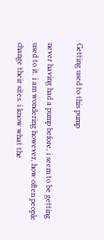Getting used to this pump

never having had a pump before, i seem to be getting used to it. i am wondering however, how often people change their sites. i know what the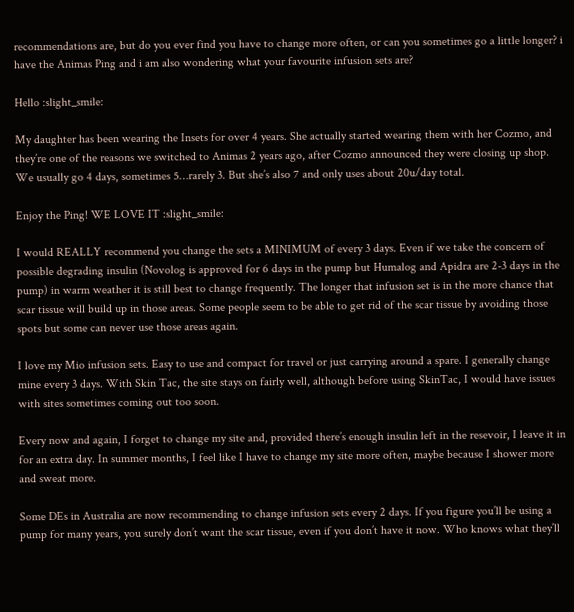recommendations are, but do you ever find you have to change more often, or can you sometimes go a little longer? i have the Animas Ping and i am also wondering what your favourite infusion sets are?

Hello :slight_smile:

My daughter has been wearing the Insets for over 4 years. She actually started wearing them with her Cozmo, and they’re one of the reasons we switched to Animas 2 years ago, after Cozmo announced they were closing up shop. We usually go 4 days, sometimes 5…rarely 3. But she’s also 7 and only uses about 20u/day total.

Enjoy the Ping! WE LOVE IT :slight_smile:

I would REALLY recommend you change the sets a MINIMUM of every 3 days. Even if we take the concern of possible degrading insulin (Novolog is approved for 6 days in the pump but Humalog and Apidra are 2-3 days in the pump) in warm weather it is still best to change frequently. The longer that infusion set is in the more chance that scar tissue will build up in those areas. Some people seem to be able to get rid of the scar tissue by avoiding those spots but some can never use those areas again.

I love my Mio infusion sets. Easy to use and compact for travel or just carrying around a spare. I generally change mine every 3 days. With Skin Tac, the site stays on fairly well, although before using SkinTac, I would have issues with sites sometimes coming out too soon.

Every now and again, I forget to change my site and, provided there’s enough insulin left in the resevoir, I leave it in for an extra day. In summer months, I feel like I have to change my site more often, maybe because I shower more and sweat more.

Some DEs in Australia are now recommending to change infusion sets every 2 days. If you figure you’ll be using a pump for many years, you surely don’t want the scar tissue, even if you don’t have it now. Who knows what they’ll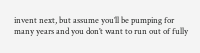invent next, but assume you’ll be pumping for many years and you don’t want to run out of fully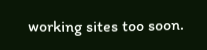working sites too soon.